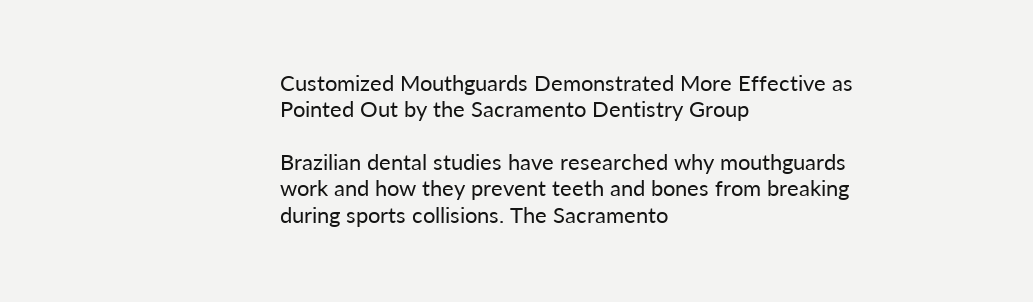Customized Mouthguards Demonstrated More Effective as Pointed Out by the Sacramento Dentistry Group

Brazilian dental studies have researched why mouthguards work and how they prevent teeth and bones from breaking during sports collisions. The Sacramento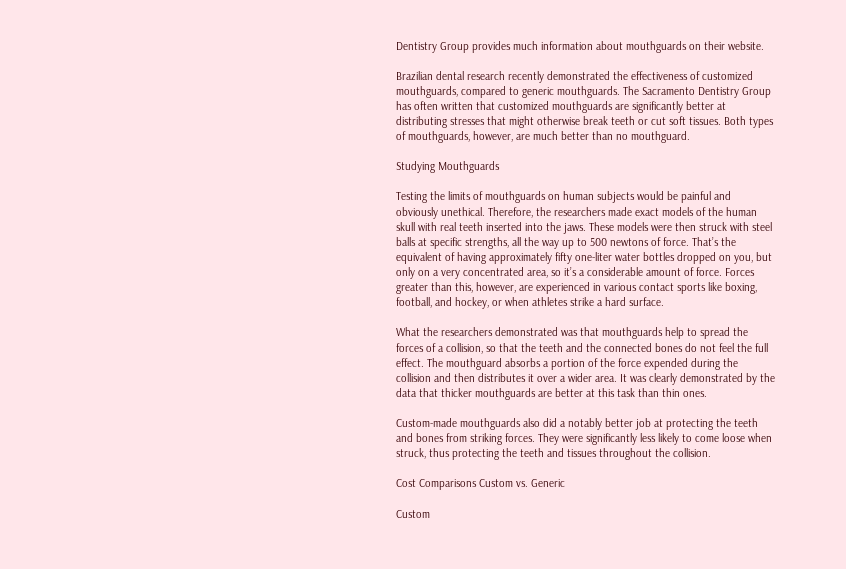Dentistry Group provides much information about mouthguards on their website.

Brazilian dental research recently demonstrated the effectiveness of customized mouthguards, compared to generic mouthguards. The Sacramento Dentistry Group has often written that customized mouthguards are significantly better at distributing stresses that might otherwise break teeth or cut soft tissues. Both types of mouthguards, however, are much better than no mouthguard.

Studying Mouthguards

Testing the limits of mouthguards on human subjects would be painful and obviously unethical. Therefore, the researchers made exact models of the human skull with real teeth inserted into the jaws. These models were then struck with steel balls at specific strengths, all the way up to 500 newtons of force. That’s the equivalent of having approximately fifty one-liter water bottles dropped on you, but only on a very concentrated area, so it’s a considerable amount of force. Forces greater than this, however, are experienced in various contact sports like boxing, football, and hockey, or when athletes strike a hard surface.

What the researchers demonstrated was that mouthguards help to spread the forces of a collision, so that the teeth and the connected bones do not feel the full effect. The mouthguard absorbs a portion of the force expended during the collision and then distributes it over a wider area. It was clearly demonstrated by the data that thicker mouthguards are better at this task than thin ones.

Custom-made mouthguards also did a notably better job at protecting the teeth and bones from striking forces. They were significantly less likely to come loose when struck, thus protecting the teeth and tissues throughout the collision.

Cost Comparisons Custom vs. Generic

Custom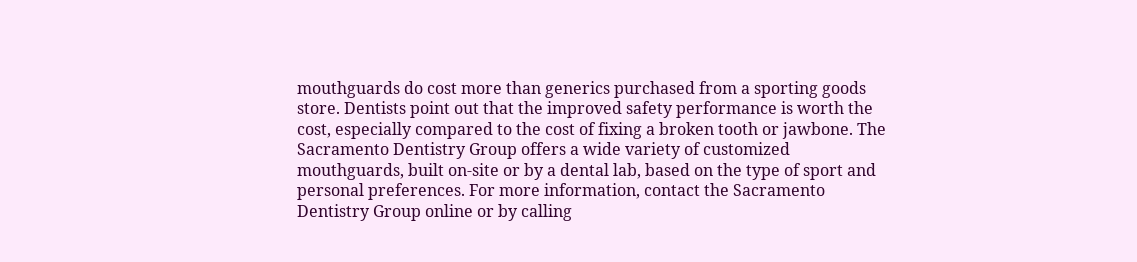mouthguards do cost more than generics purchased from a sporting goods store. Dentists point out that the improved safety performance is worth the cost, especially compared to the cost of fixing a broken tooth or jawbone. The Sacramento Dentistry Group offers a wide variety of customized mouthguards, built on-site or by a dental lab, based on the type of sport and personal preferences. For more information, contact the Sacramento Dentistry Group online or by calling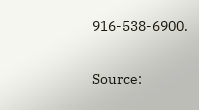916-538-6900.

Source: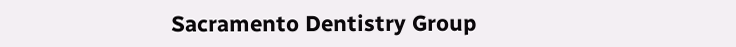Sacramento Dentistry Group